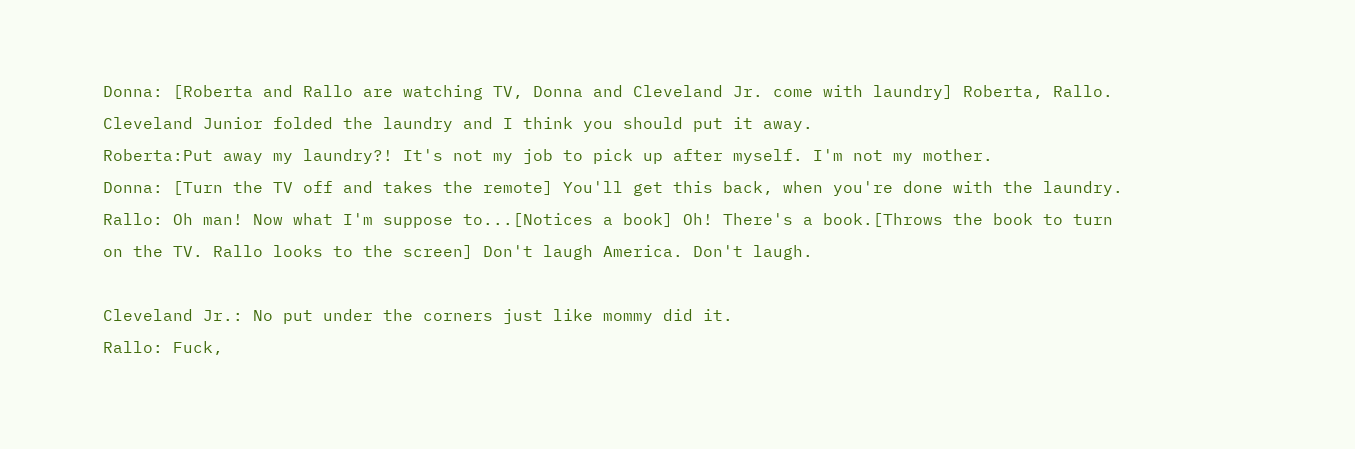Donna: [Roberta and Rallo are watching TV, Donna and Cleveland Jr. come with laundry] Roberta, Rallo. Cleveland Junior folded the laundry and I think you should put it away.
Roberta:Put away my laundry?! It's not my job to pick up after myself. I'm not my mother.
Donna: [Turn the TV off and takes the remote] You'll get this back, when you're done with the laundry.
Rallo: Oh man! Now what I'm suppose to...[Notices a book] Oh! There's a book.[Throws the book to turn on the TV. Rallo looks to the screen] Don't laugh America. Don't laugh.

Cleveland Jr.: No put under the corners just like mommy did it.
Rallo: Fuck,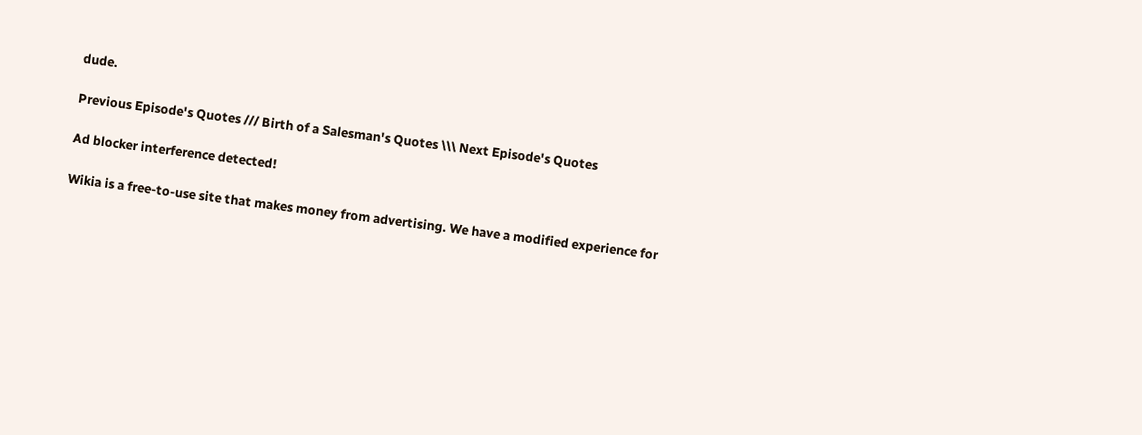dude.

Previous Episode's Quotes /// Birth of a Salesman's Quotes \\\ Next Episode's Quotes

Ad blocker interference detected!

Wikia is a free-to-use site that makes money from advertising. We have a modified experience for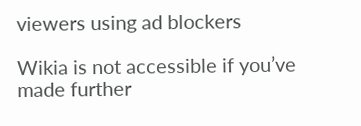viewers using ad blockers

Wikia is not accessible if you’ve made further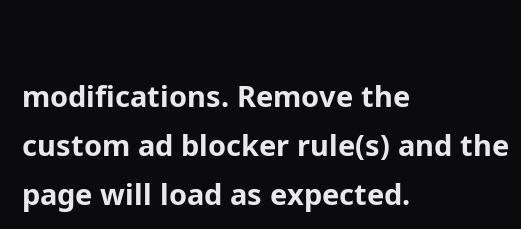modifications. Remove the custom ad blocker rule(s) and the page will load as expected.